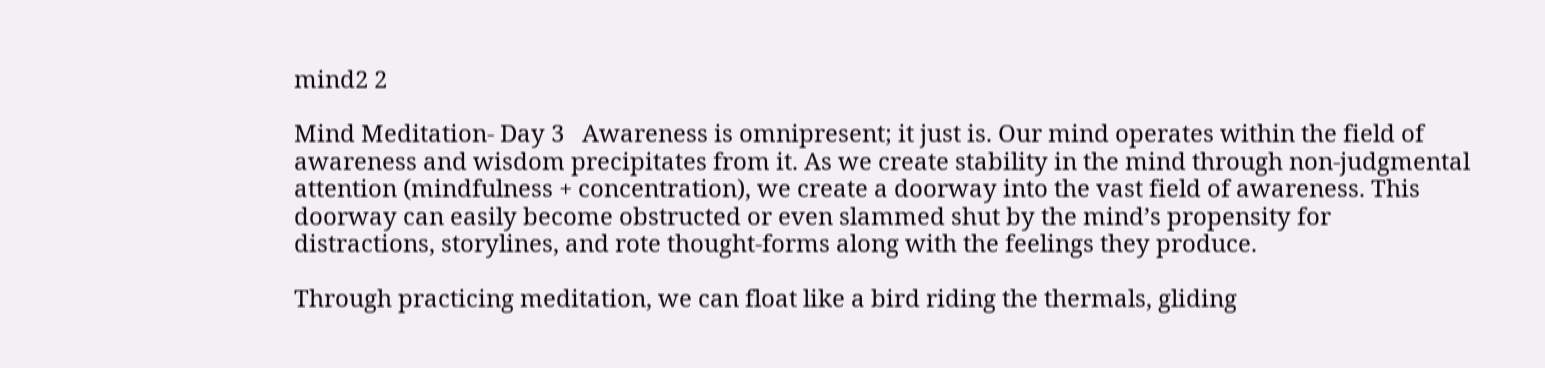mind2 2

Mind Meditation- Day 3   Awareness is omnipresent; it just is. Our mind operates within the field of awareness and wisdom precipitates from it. As we create stability in the mind through non-judgmental attention (mindfulness + concentration), we create a doorway into the vast field of awareness. This doorway can easily become obstructed or even slammed shut by the mind’s propensity for distractions, storylines, and rote thought-forms along with the feelings they produce.

Through practicing meditation, we can float like a bird riding the thermals, gliding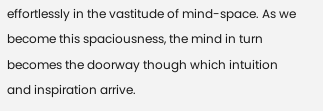effortlessly in the vastitude of mind-space. As we become this spaciousness, the mind in turn becomes the doorway though which intuition and inspiration arrive.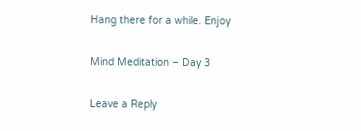Hang there for a while. Enjoy

Mind Meditation – Day 3

Leave a Reply